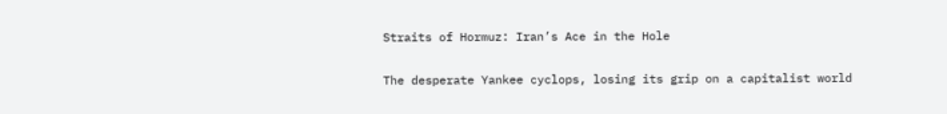Straits of Hormuz: Iran’s Ace in the Hole

The desperate Yankee cyclops, losing its grip on a capitalist world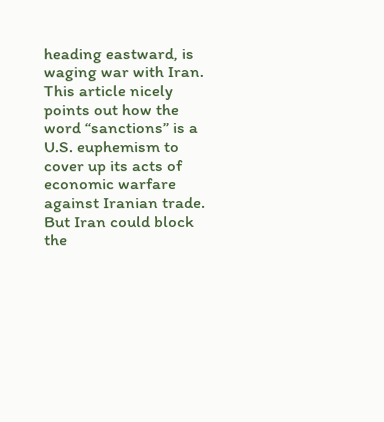heading eastward, is waging war with Iran. This article nicely points out how the word “sanctions” is a U.S. euphemism to cover up its acts of economic warfare against Iranian trade. But Iran could block the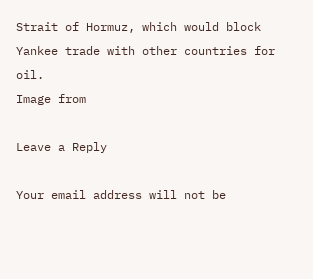Strait of Hormuz, which would block Yankee trade with other countries for oil.
Image from

Leave a Reply

Your email address will not be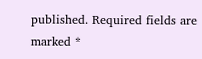published. Required fields are marked *